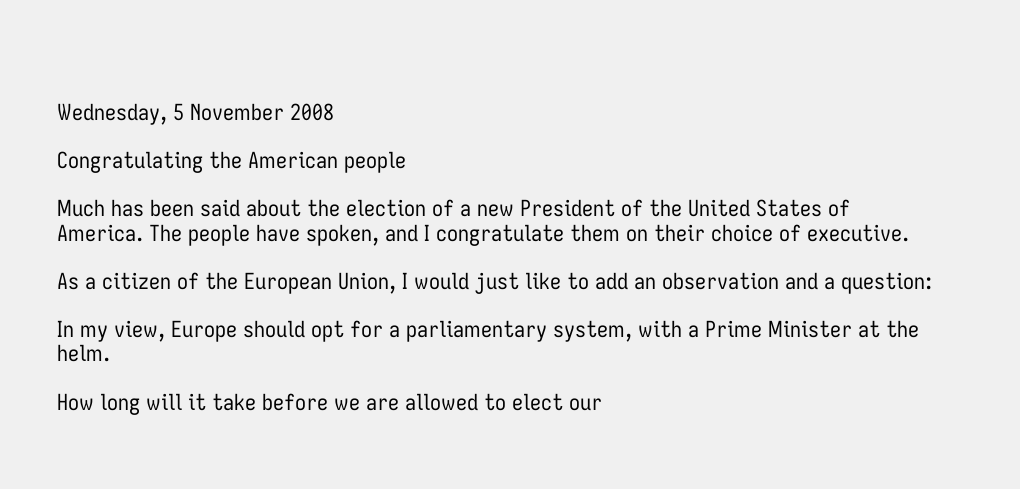Wednesday, 5 November 2008

Congratulating the American people

Much has been said about the election of a new President of the United States of America. The people have spoken, and I congratulate them on their choice of executive.

As a citizen of the European Union, I would just like to add an observation and a question:

In my view, Europe should opt for a parliamentary system, with a Prime Minister at the helm.

How long will it take before we are allowed to elect our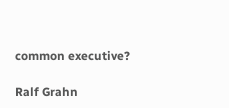common executive?

Ralf Grahn